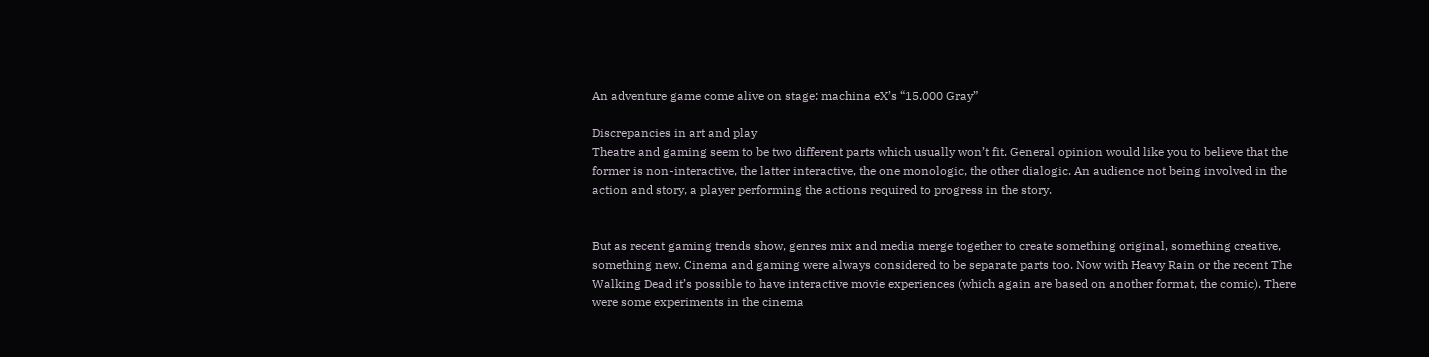An adventure game come alive on stage: machina eX’s “15.000 Gray”

Discrepancies in art and play
Theatre and gaming seem to be two different parts which usually won’t fit. General opinion would like you to believe that the former is non-interactive, the latter interactive, the one monologic, the other dialogic. An audience not being involved in the action and story, a player performing the actions required to progress in the story.


But as recent gaming trends show, genres mix and media merge together to create something original, something creative, something new. Cinema and gaming were always considered to be separate parts too. Now with Heavy Rain or the recent The Walking Dead it’s possible to have interactive movie experiences (which again are based on another format, the comic). There were some experiments in the cinema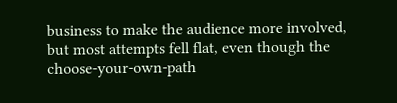business to make the audience more involved, but most attempts fell flat, even though the choose-your-own-path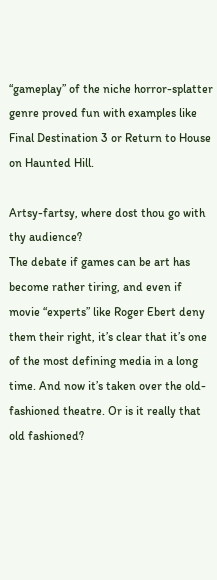“gameplay” of the niche horror-splatter genre proved fun with examples like Final Destination 3 or Return to House on Haunted Hill.

Artsy-fartsy, where dost thou go with thy audience?
The debate if games can be art has become rather tiring, and even if movie “experts” like Roger Ebert deny them their right, it’s clear that it’s one of the most defining media in a long time. And now it’s taken over the old-fashioned theatre. Or is it really that old fashioned?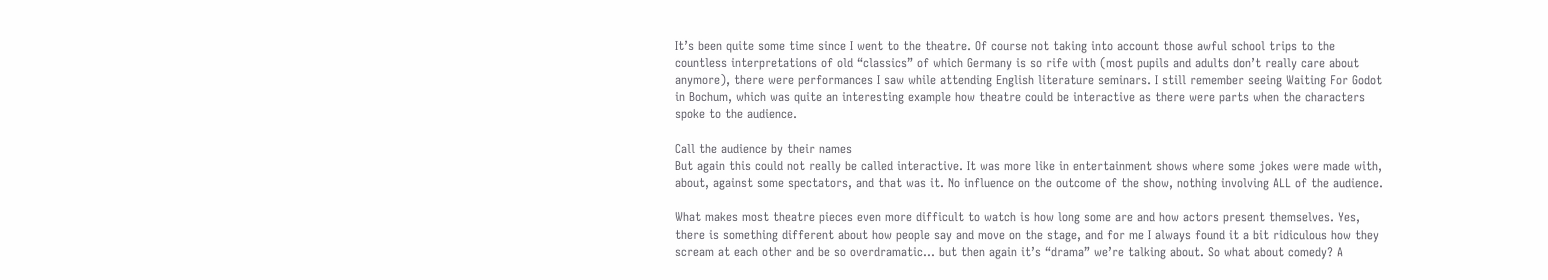It’s been quite some time since I went to the theatre. Of course not taking into account those awful school trips to the countless interpretations of old “classics” of which Germany is so rife with (most pupils and adults don’t really care about anymore), there were performances I saw while attending English literature seminars. I still remember seeing Waiting For Godot in Bochum, which was quite an interesting example how theatre could be interactive as there were parts when the characters spoke to the audience.

Call the audience by their names
But again this could not really be called interactive. It was more like in entertainment shows where some jokes were made with, about, against some spectators, and that was it. No influence on the outcome of the show, nothing involving ALL of the audience.

What makes most theatre pieces even more difficult to watch is how long some are and how actors present themselves. Yes, there is something different about how people say and move on the stage, and for me I always found it a bit ridiculous how they scream at each other and be so overdramatic… but then again it’s “drama” we’re talking about. So what about comedy? A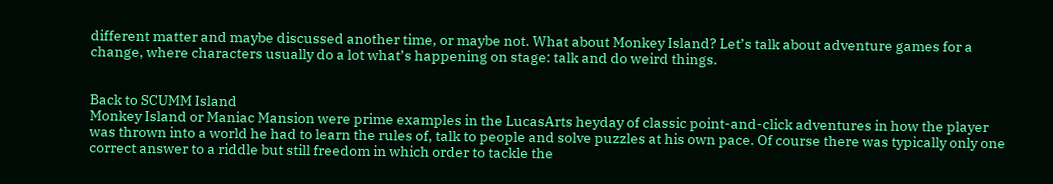different matter and maybe discussed another time, or maybe not. What about Monkey Island? Let’s talk about adventure games for a change, where characters usually do a lot what’s happening on stage: talk and do weird things.


Back to SCUMM Island
Monkey Island or Maniac Mansion were prime examples in the LucasArts heyday of classic point-and-click adventures in how the player was thrown into a world he had to learn the rules of, talk to people and solve puzzles at his own pace. Of course there was typically only one correct answer to a riddle but still freedom in which order to tackle the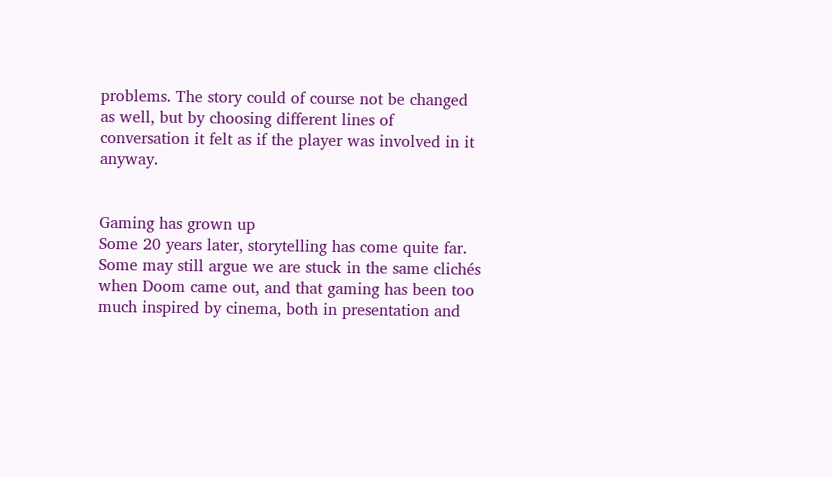problems. The story could of course not be changed as well, but by choosing different lines of conversation it felt as if the player was involved in it anyway.


Gaming has grown up
Some 20 years later, storytelling has come quite far. Some may still argue we are stuck in the same clichés when Doom came out, and that gaming has been too much inspired by cinema, both in presentation and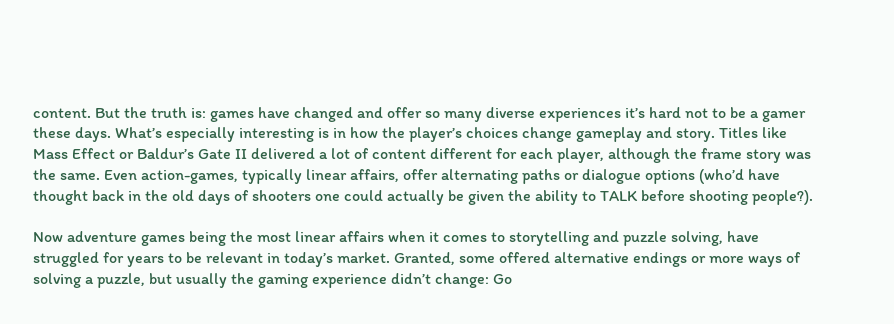content. But the truth is: games have changed and offer so many diverse experiences it’s hard not to be a gamer these days. What’s especially interesting is in how the player’s choices change gameplay and story. Titles like Mass Effect or Baldur’s Gate II delivered a lot of content different for each player, although the frame story was the same. Even action-games, typically linear affairs, offer alternating paths or dialogue options (who’d have thought back in the old days of shooters one could actually be given the ability to TALK before shooting people?).

Now adventure games being the most linear affairs when it comes to storytelling and puzzle solving, have struggled for years to be relevant in today’s market. Granted, some offered alternative endings or more ways of solving a puzzle, but usually the gaming experience didn’t change: Go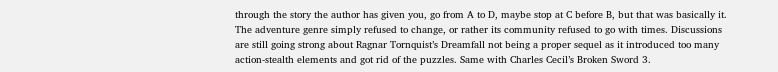through the story the author has given you, go from A to D, maybe stop at C before B, but that was basically it. The adventure genre simply refused to change, or rather its community refused to go with times. Discussions are still going strong about Ragnar Tornquist’s Dreamfall not being a proper sequel as it introduced too many action-stealth elements and got rid of the puzzles. Same with Charles Cecil’s Broken Sword 3.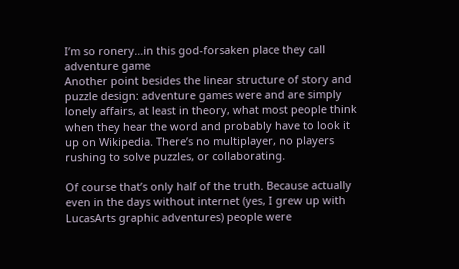I’m so ronery…in this god-forsaken place they call adventure game
Another point besides the linear structure of story and puzzle design: adventure games were and are simply lonely affairs, at least in theory, what most people think when they hear the word and probably have to look it up on Wikipedia. There’s no multiplayer, no players rushing to solve puzzles, or collaborating.

Of course that’s only half of the truth. Because actually even in the days without internet (yes, I grew up with LucasArts graphic adventures) people were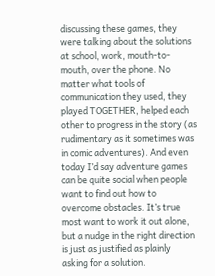discussing these games, they were talking about the solutions at school, work, mouth-to-mouth, over the phone. No matter what tools of communication they used, they played TOGETHER, helped each other to progress in the story (as rudimentary as it sometimes was in comic adventures). And even today I’d say adventure games can be quite social when people want to find out how to overcome obstacles. It’s true most want to work it out alone, but a nudge in the right direction is just as justified as plainly asking for a solution.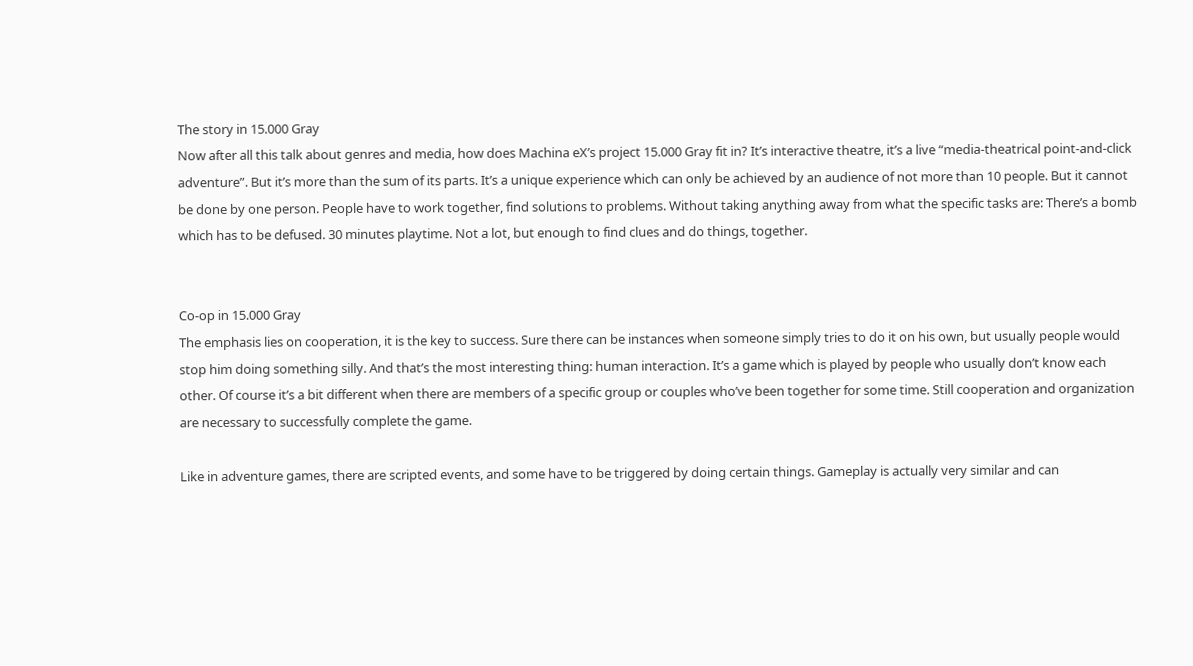The story in 15.000 Gray
Now after all this talk about genres and media, how does Machina eX’s project 15.000 Gray fit in? It’s interactive theatre, it’s a live “media-theatrical point-and-click adventure”. But it’s more than the sum of its parts. It’s a unique experience which can only be achieved by an audience of not more than 10 people. But it cannot be done by one person. People have to work together, find solutions to problems. Without taking anything away from what the specific tasks are: There’s a bomb which has to be defused. 30 minutes playtime. Not a lot, but enough to find clues and do things, together.


Co-op in 15.000 Gray
The emphasis lies on cooperation, it is the key to success. Sure there can be instances when someone simply tries to do it on his own, but usually people would stop him doing something silly. And that’s the most interesting thing: human interaction. It’s a game which is played by people who usually don’t know each other. Of course it’s a bit different when there are members of a specific group or couples who’ve been together for some time. Still cooperation and organization are necessary to successfully complete the game.

Like in adventure games, there are scripted events, and some have to be triggered by doing certain things. Gameplay is actually very similar and can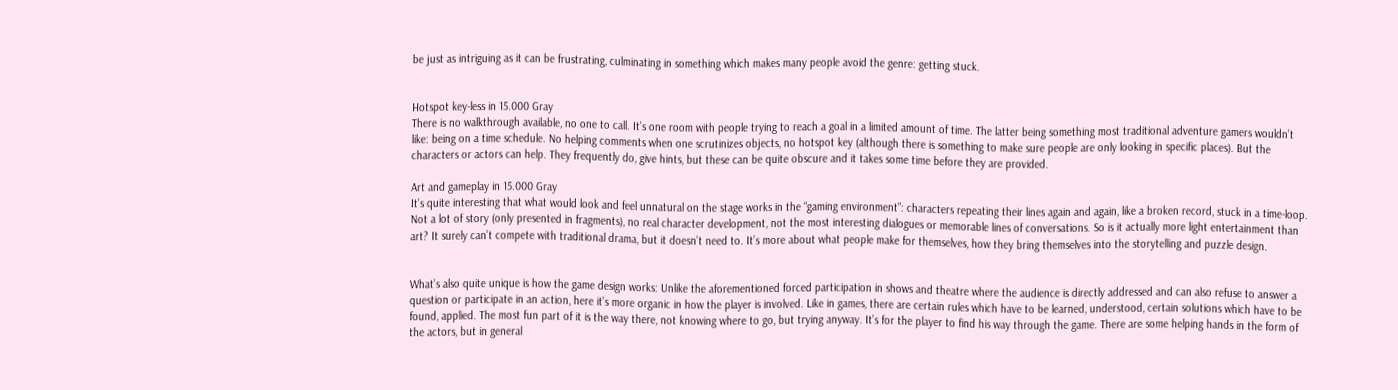be just as intriguing as it can be frustrating, culminating in something which makes many people avoid the genre: getting stuck.


Hotspot key-less in 15.000 Gray
There is no walkthrough available, no one to call. It’s one room with people trying to reach a goal in a limited amount of time. The latter being something most traditional adventure gamers wouldn’t like: being on a time schedule. No helping comments when one scrutinizes objects, no hotspot key (although there is something to make sure people are only looking in specific places). But the characters or actors can help. They frequently do, give hints, but these can be quite obscure and it takes some time before they are provided.

Art and gameplay in 15.000 Gray
It’s quite interesting that what would look and feel unnatural on the stage works in the “gaming environment”: characters repeating their lines again and again, like a broken record, stuck in a time-loop. Not a lot of story (only presented in fragments), no real character development, not the most interesting dialogues or memorable lines of conversations. So is it actually more light entertainment than art? It surely can’t compete with traditional drama, but it doesn’t need to. It’s more about what people make for themselves, how they bring themselves into the storytelling and puzzle design.


What’s also quite unique is how the game design works: Unlike the aforementioned forced participation in shows and theatre where the audience is directly addressed and can also refuse to answer a question or participate in an action, here it’s more organic in how the player is involved. Like in games, there are certain rules which have to be learned, understood, certain solutions which have to be found, applied. The most fun part of it is the way there, not knowing where to go, but trying anyway. It’s for the player to find his way through the game. There are some helping hands in the form of the actors, but in general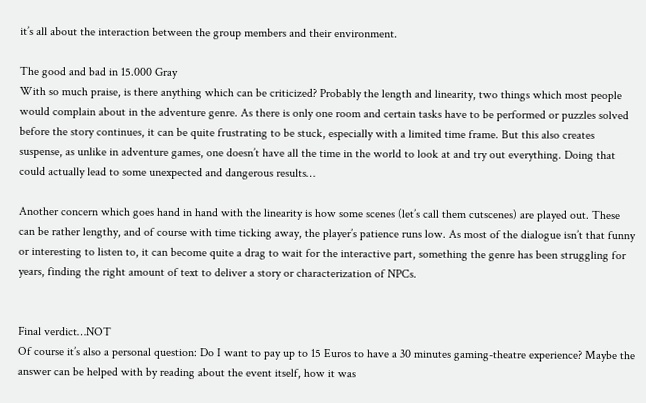it’s all about the interaction between the group members and their environment.

The good and bad in 15.000 Gray
With so much praise, is there anything which can be criticized? Probably the length and linearity, two things which most people would complain about in the adventure genre. As there is only one room and certain tasks have to be performed or puzzles solved before the story continues, it can be quite frustrating to be stuck, especially with a limited time frame. But this also creates suspense, as unlike in adventure games, one doesn’t have all the time in the world to look at and try out everything. Doing that could actually lead to some unexpected and dangerous results…

Another concern which goes hand in hand with the linearity is how some scenes (let’s call them cutscenes) are played out. These can be rather lengthy, and of course with time ticking away, the player’s patience runs low. As most of the dialogue isn’t that funny or interesting to listen to, it can become quite a drag to wait for the interactive part, something the genre has been struggling for years, finding the right amount of text to deliver a story or characterization of NPCs.


Final verdict…NOT
Of course it’s also a personal question: Do I want to pay up to 15 Euros to have a 30 minutes gaming-theatre experience? Maybe the answer can be helped with by reading about the event itself, how it was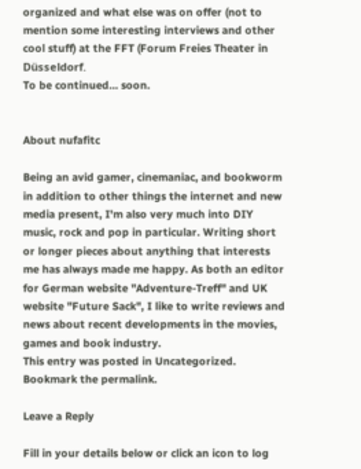organized and what else was on offer (not to mention some interesting interviews and other cool stuff) at the FFT (Forum Freies Theater in Düsseldorf.
To be continued… soon.


About nufafitc

Being an avid gamer, cinemaniac, and bookworm in addition to other things the internet and new media present, I'm also very much into DIY music, rock and pop in particular. Writing short or longer pieces about anything that interests me has always made me happy. As both an editor for German website "Adventure-Treff" and UK website "Future Sack", I like to write reviews and news about recent developments in the movies, games and book industry.
This entry was posted in Uncategorized. Bookmark the permalink.

Leave a Reply

Fill in your details below or click an icon to log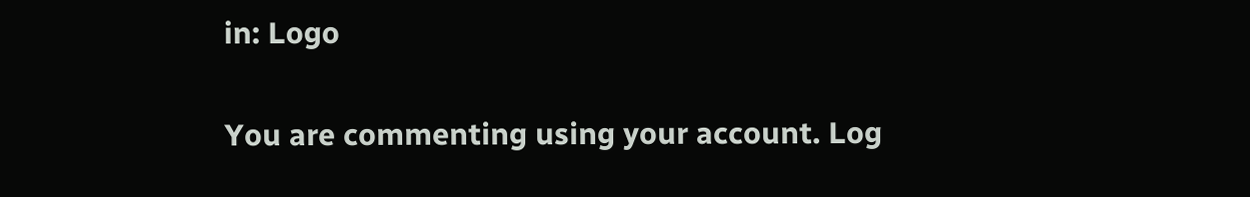in: Logo

You are commenting using your account. Log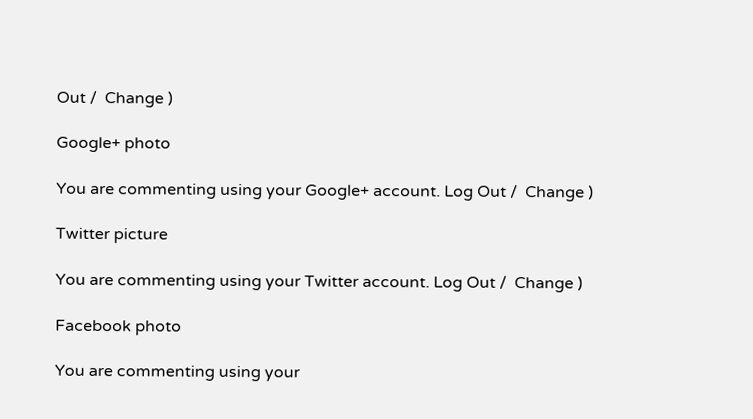Out /  Change )

Google+ photo

You are commenting using your Google+ account. Log Out /  Change )

Twitter picture

You are commenting using your Twitter account. Log Out /  Change )

Facebook photo

You are commenting using your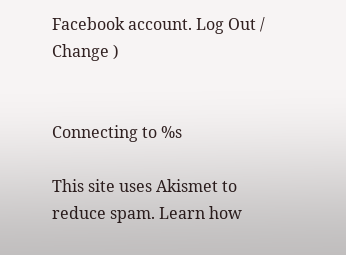Facebook account. Log Out /  Change )


Connecting to %s

This site uses Akismet to reduce spam. Learn how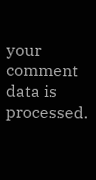your comment data is processed.